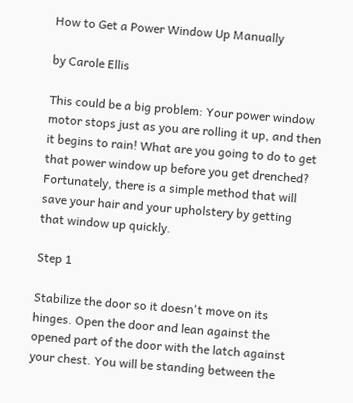How to Get a Power Window Up Manually

by Carole Ellis

This could be a big problem: Your power window motor stops just as you are rolling it up, and then it begins to rain! What are you going to do to get that power window up before you get drenched? Fortunately, there is a simple method that will save your hair and your upholstery by getting that window up quickly.

Step 1

Stabilize the door so it doesn't move on its hinges. Open the door and lean against the opened part of the door with the latch against your chest. You will be standing between the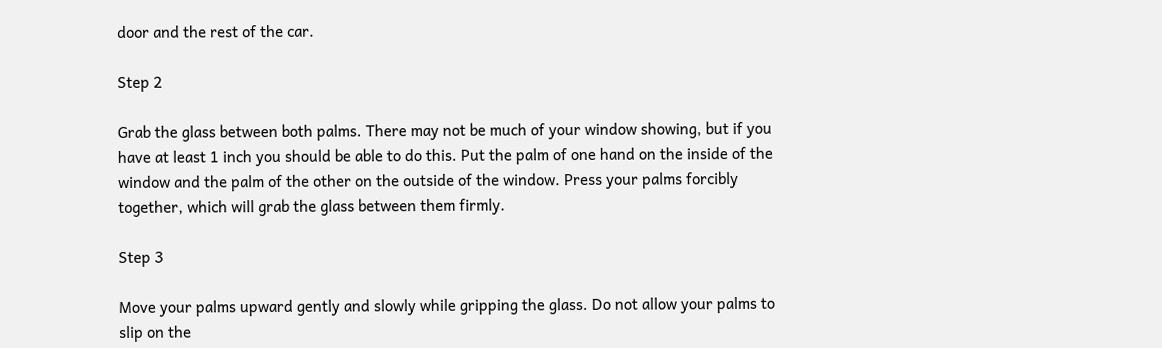door and the rest of the car.

Step 2

Grab the glass between both palms. There may not be much of your window showing, but if you have at least 1 inch you should be able to do this. Put the palm of one hand on the inside of the window and the palm of the other on the outside of the window. Press your palms forcibly together, which will grab the glass between them firmly.

Step 3

Move your palms upward gently and slowly while gripping the glass. Do not allow your palms to slip on the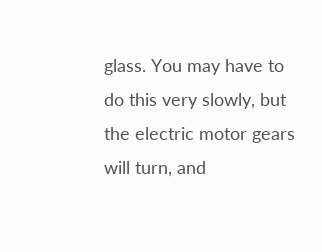glass. You may have to do this very slowly, but the electric motor gears will turn, and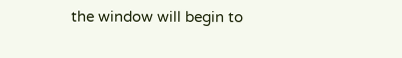the window will begin to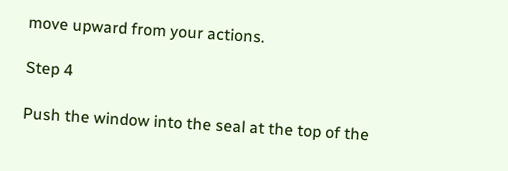move upward from your actions.

Step 4

Push the window into the seal at the top of the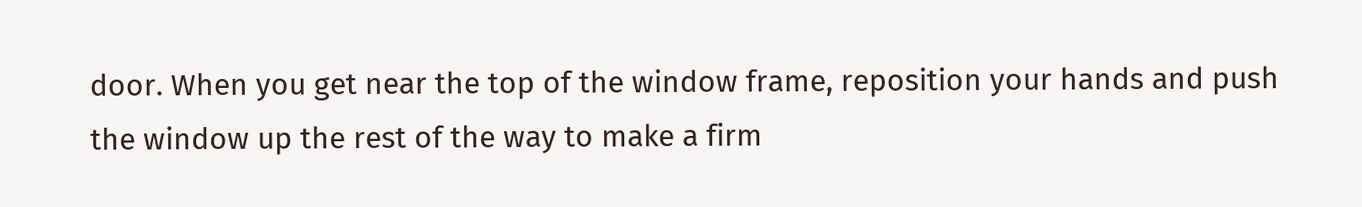door. When you get near the top of the window frame, reposition your hands and push the window up the rest of the way to make a firm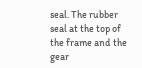seal. The rubber seal at the top of the frame and the gear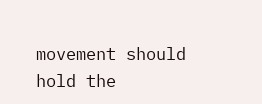movement should hold the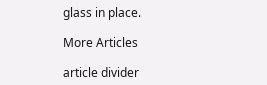glass in place.

More Articles

article divider